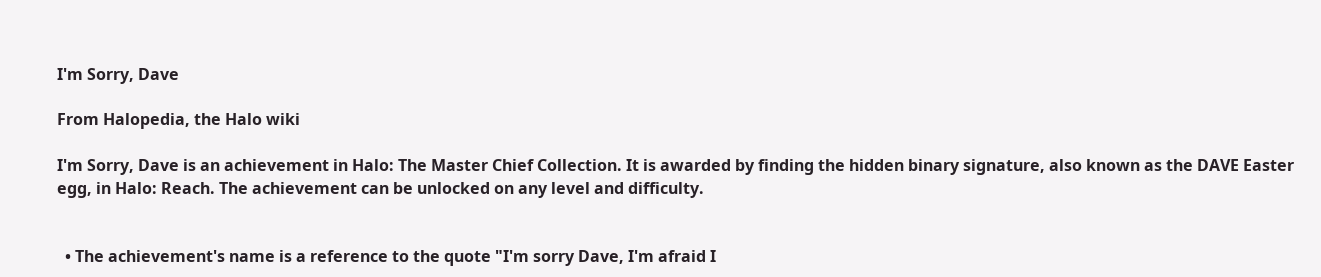I'm Sorry, Dave

From Halopedia, the Halo wiki

I'm Sorry, Dave is an achievement in Halo: The Master Chief Collection. It is awarded by finding the hidden binary signature, also known as the DAVE Easter egg, in Halo: Reach. The achievement can be unlocked on any level and difficulty.


  • The achievement's name is a reference to the quote "I'm sorry Dave, I'm afraid I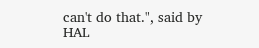can't do that.", said by HAL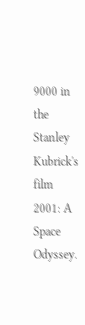9000 in the Stanley Kubrick's film 2001: A Space Odyssey.